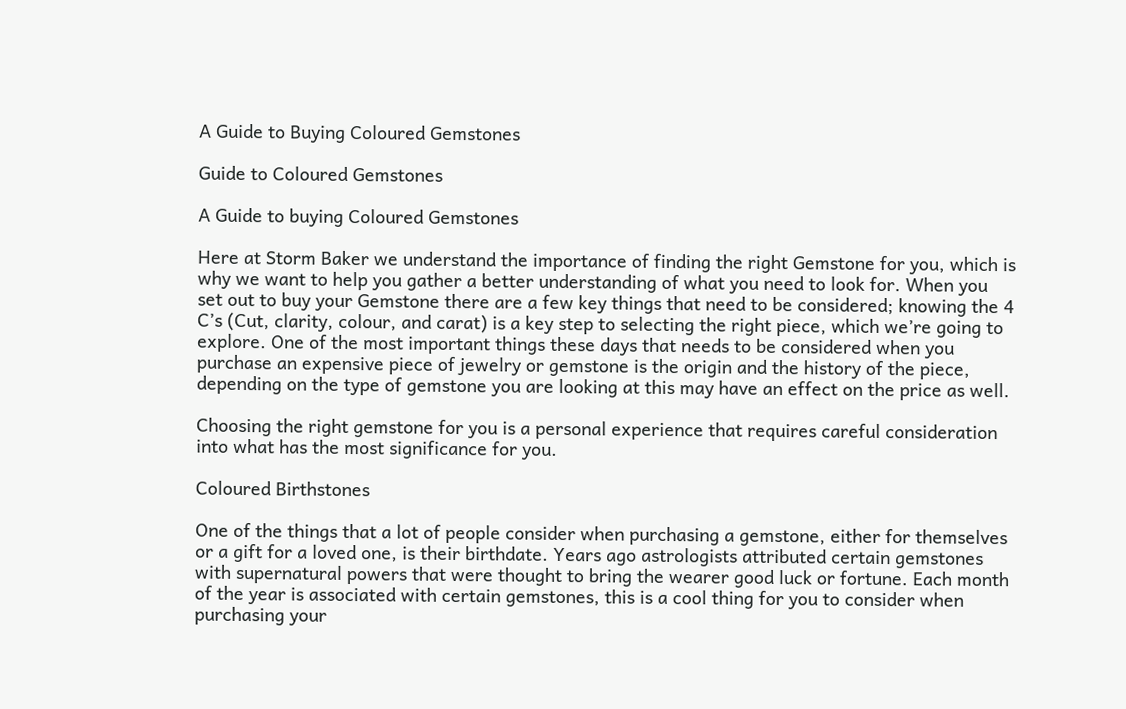A Guide to Buying Coloured Gemstones

Guide to Coloured Gemstones

A Guide to buying Coloured Gemstones

Here at Storm Baker we understand the importance of finding the right Gemstone for you, which is why we want to help you gather a better understanding of what you need to look for. When you set out to buy your Gemstone there are a few key things that need to be considered; knowing the 4 C’s (Cut, clarity, colour, and carat) is a key step to selecting the right piece, which we’re going to explore. One of the most important things these days that needs to be considered when you purchase an expensive piece of jewelry or gemstone is the origin and the history of the piece, depending on the type of gemstone you are looking at this may have an effect on the price as well.

Choosing the right gemstone for you is a personal experience that requires careful consideration into what has the most significance for you.

Coloured Birthstones

One of the things that a lot of people consider when purchasing a gemstone, either for themselves or a gift for a loved one, is their birthdate. Years ago astrologists attributed certain gemstones with supernatural powers that were thought to bring the wearer good luck or fortune. Each month of the year is associated with certain gemstones, this is a cool thing for you to consider when purchasing your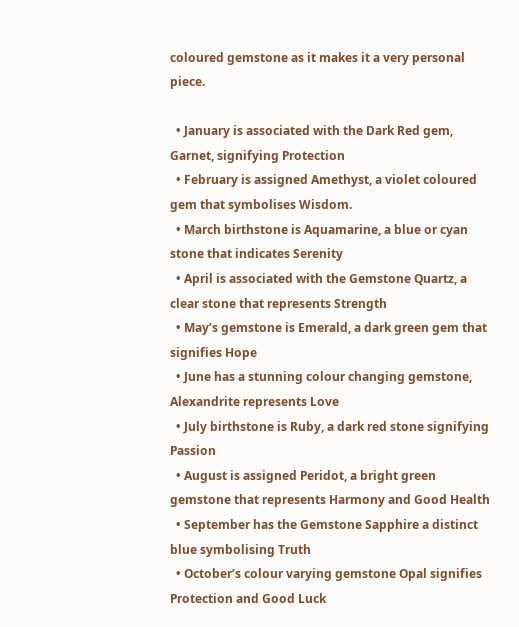coloured gemstone as it makes it a very personal piece.

  • January is associated with the Dark Red gem, Garnet, signifying Protection
  • February is assigned Amethyst, a violet coloured gem that symbolises Wisdom.
  • March birthstone is Aquamarine, a blue or cyan stone that indicates Serenity
  • April is associated with the Gemstone Quartz, a clear stone that represents Strength
  • May’s gemstone is Emerald, a dark green gem that signifies Hope
  • June has a stunning colour changing gemstone, Alexandrite represents Love
  • July birthstone is Ruby, a dark red stone signifying Passion
  • August is assigned Peridot, a bright green gemstone that represents Harmony and Good Health
  • September has the Gemstone Sapphire a distinct blue symbolising Truth
  • October’s colour varying gemstone Opal signifies Protection and Good Luck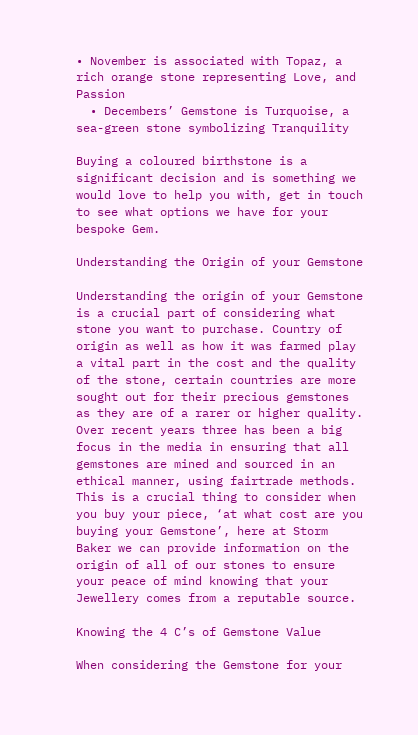• November is associated with Topaz, a rich orange stone representing Love, and Passion
  • Decembers’ Gemstone is Turquoise, a sea-green stone symbolizing Tranquility

Buying a coloured birthstone is a significant decision and is something we would love to help you with, get in touch to see what options we have for your bespoke Gem.

Understanding the Origin of your Gemstone

Understanding the origin of your Gemstone is a crucial part of considering what stone you want to purchase. Country of origin as well as how it was farmed play a vital part in the cost and the quality of the stone, certain countries are more sought out for their precious gemstones as they are of a rarer or higher quality. Over recent years three has been a big focus in the media in ensuring that all gemstones are mined and sourced in an ethical manner, using fairtrade methods. This is a crucial thing to consider when you buy your piece, ‘at what cost are you buying your Gemstone’, here at Storm Baker we can provide information on the origin of all of our stones to ensure your peace of mind knowing that your Jewellery comes from a reputable source.

Knowing the 4 C’s of Gemstone Value

When considering the Gemstone for your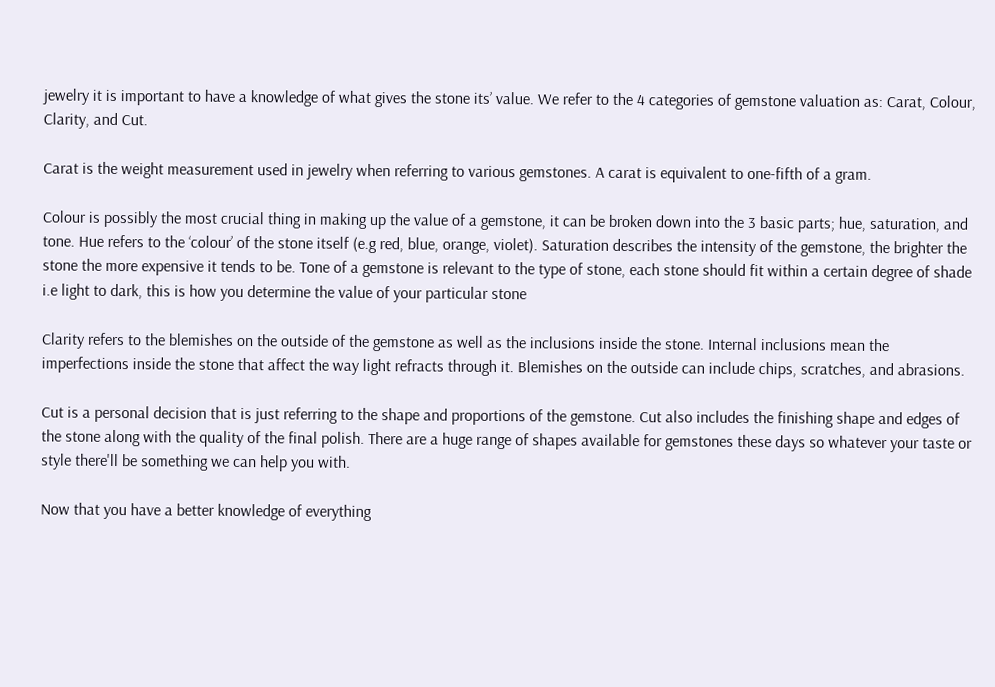jewelry it is important to have a knowledge of what gives the stone its’ value. We refer to the 4 categories of gemstone valuation as: Carat, Colour, Clarity, and Cut.

Carat is the weight measurement used in jewelry when referring to various gemstones. A carat is equivalent to one-fifth of a gram.

Colour is possibly the most crucial thing in making up the value of a gemstone, it can be broken down into the 3 basic parts; hue, saturation, and tone. Hue refers to the ‘colour’ of the stone itself (e.g red, blue, orange, violet). Saturation describes the intensity of the gemstone, the brighter the stone the more expensive it tends to be. Tone of a gemstone is relevant to the type of stone, each stone should fit within a certain degree of shade i.e light to dark, this is how you determine the value of your particular stone

Clarity refers to the blemishes on the outside of the gemstone as well as the inclusions inside the stone. Internal inclusions mean the imperfections inside the stone that affect the way light refracts through it. Blemishes on the outside can include chips, scratches, and abrasions.

Cut is a personal decision that is just referring to the shape and proportions of the gemstone. Cut also includes the finishing shape and edges of the stone along with the quality of the final polish. There are a huge range of shapes available for gemstones these days so whatever your taste or style there'll be something we can help you with.

Now that you have a better knowledge of everything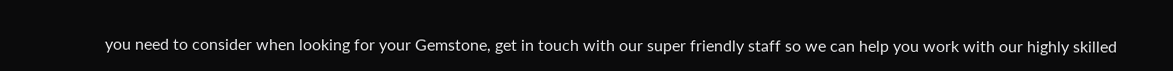you need to consider when looking for your Gemstone, get in touch with our super friendly staff so we can help you work with our highly skilled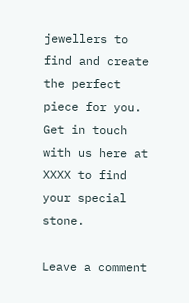jewellers to find and create the perfect piece for you. Get in touch with us here at XXXX to find your special stone.

Leave a comment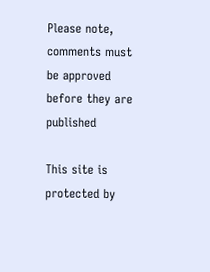Please note, comments must be approved before they are published

This site is protected by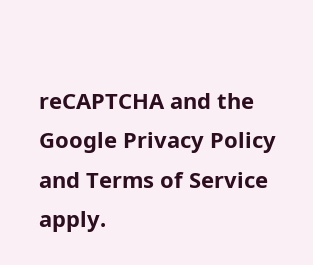reCAPTCHA and the Google Privacy Policy and Terms of Service apply.